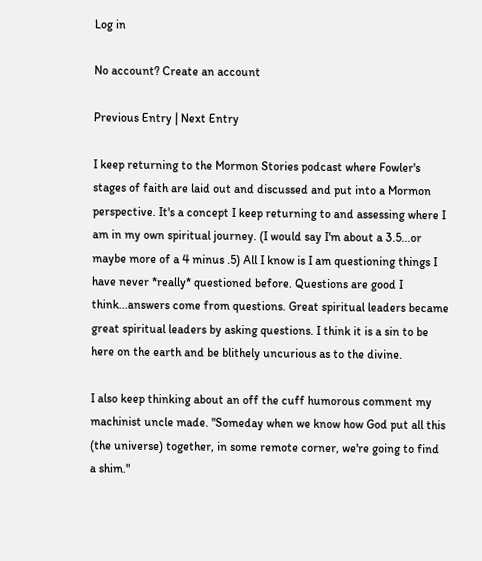Log in

No account? Create an account

Previous Entry | Next Entry

I keep returning to the Mormon Stories podcast where Fowler's stages of faith are laid out and discussed and put into a Mormon perspective. It's a concept I keep returning to and assessing where I am in my own spiritual journey. (I would say I'm about a 3.5...or maybe more of a 4 minus .5) All I know is I am questioning things I have never *really* questioned before. Questions are good I think...answers come from questions. Great spiritual leaders became great spiritual leaders by asking questions. I think it is a sin to be here on the earth and be blithely uncurious as to the divine.

I also keep thinking about an off the cuff humorous comment my machinist uncle made. "Someday when we know how God put all this (the universe) together, in some remote corner, we're going to find a shim."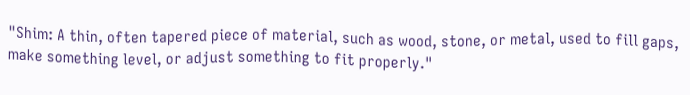"Shim: A thin, often tapered piece of material, such as wood, stone, or metal, used to fill gaps, make something level, or adjust something to fit properly."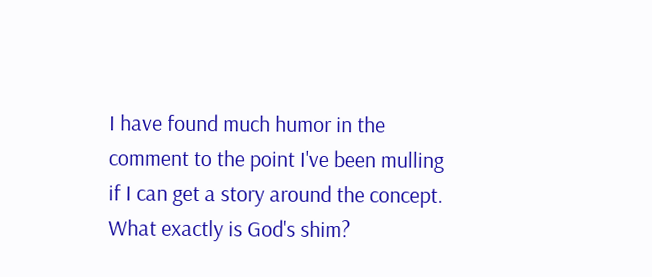I have found much humor in the comment to the point I've been mulling if I can get a story around the concept. What exactly is God's shim?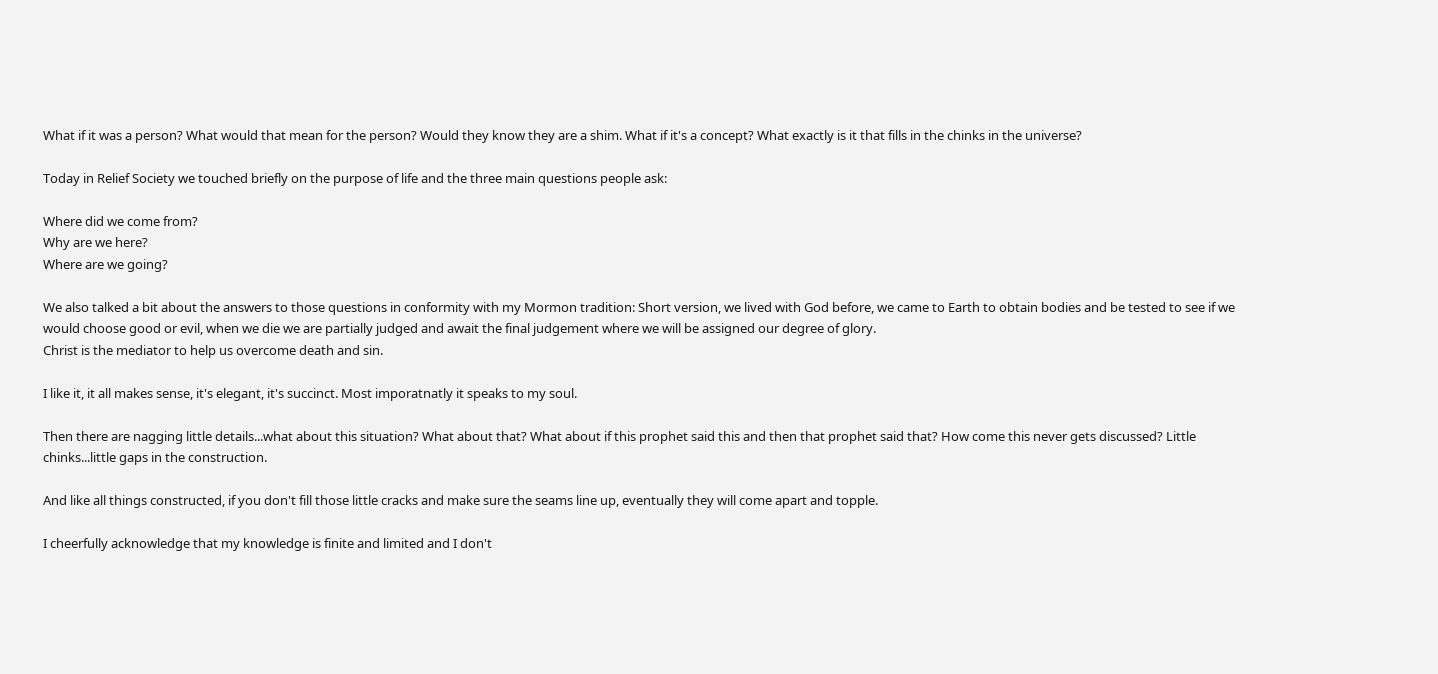What if it was a person? What would that mean for the person? Would they know they are a shim. What if it's a concept? What exactly is it that fills in the chinks in the universe?

Today in Relief Society we touched briefly on the purpose of life and the three main questions people ask:

Where did we come from?
Why are we here?
Where are we going?

We also talked a bit about the answers to those questions in conformity with my Mormon tradition: Short version, we lived with God before, we came to Earth to obtain bodies and be tested to see if we would choose good or evil, when we die we are partially judged and await the final judgement where we will be assigned our degree of glory.
Christ is the mediator to help us overcome death and sin.

I like it, it all makes sense, it's elegant, it's succinct. Most imporatnatly it speaks to my soul.

Then there are nagging little details...what about this situation? What about that? What about if this prophet said this and then that prophet said that? How come this never gets discussed? Little chinks...little gaps in the construction.

And like all things constructed, if you don't fill those little cracks and make sure the seams line up, eventually they will come apart and topple.

I cheerfully acknowledge that my knowledge is finite and limited and I don't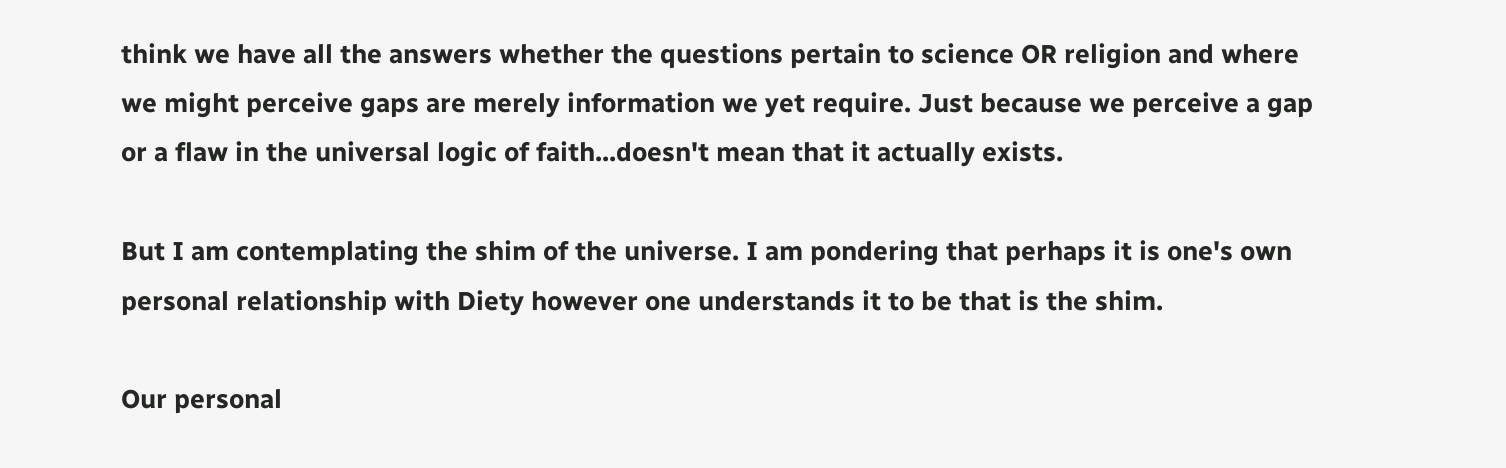think we have all the answers whether the questions pertain to science OR religion and where we might perceive gaps are merely information we yet require. Just because we perceive a gap or a flaw in the universal logic of faith...doesn't mean that it actually exists.

But I am contemplating the shim of the universe. I am pondering that perhaps it is one's own personal relationship with Diety however one understands it to be that is the shim.

Our personal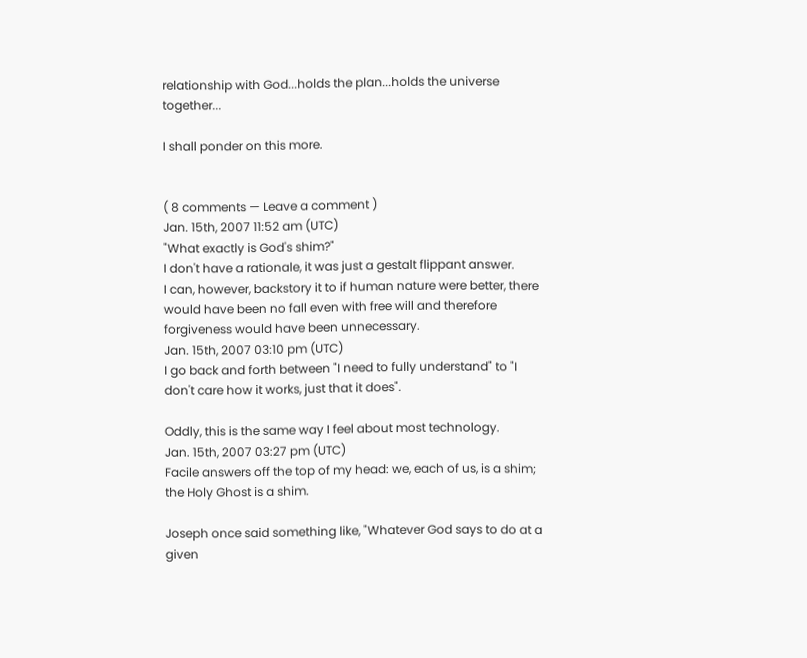relationship with God...holds the plan...holds the universe together...

I shall ponder on this more.


( 8 comments — Leave a comment )
Jan. 15th, 2007 11:52 am (UTC)
"What exactly is God's shim?"
I don't have a rationale, it was just a gestalt flippant answer.
I can, however, backstory it to if human nature were better, there would have been no fall even with free will and therefore forgiveness would have been unnecessary.
Jan. 15th, 2007 03:10 pm (UTC)
I go back and forth between "I need to fully understand" to "I don't care how it works, just that it does".

Oddly, this is the same way I feel about most technology.
Jan. 15th, 2007 03:27 pm (UTC)
Facile answers off the top of my head: we, each of us, is a shim; the Holy Ghost is a shim.

Joseph once said something like, "Whatever God says to do at a given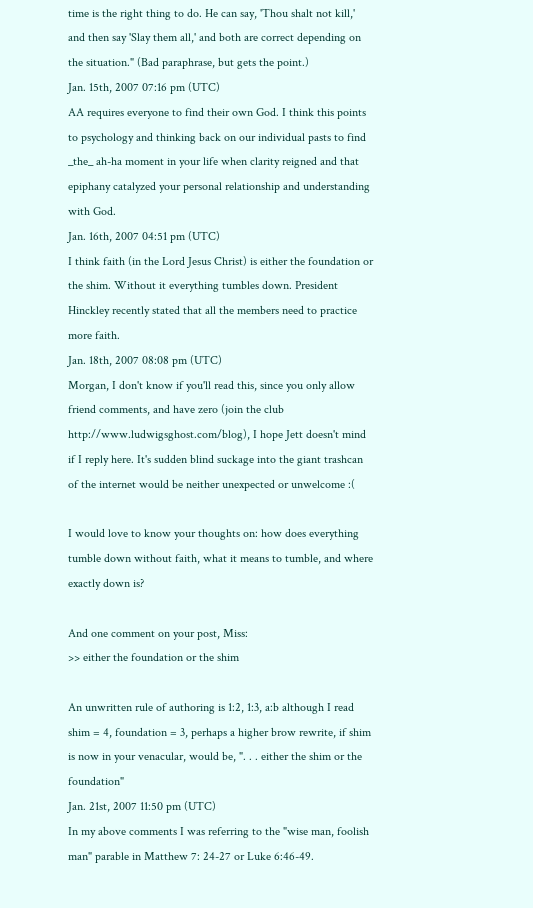time is the right thing to do. He can say, 'Thou shalt not kill,' and then say 'Slay them all,' and both are correct depending on the situation." (Bad paraphrase, but gets the point.)
Jan. 15th, 2007 07:16 pm (UTC)
AA requires everyone to find their own God. I think this points to psychology and thinking back on our individual pasts to find _the_ ah-ha moment in your life when clarity reigned and that epiphany catalyzed your personal relationship and understanding with God.
Jan. 16th, 2007 04:51 pm (UTC)
I think faith (in the Lord Jesus Christ) is either the foundation or the shim. Without it everything tumbles down. President Hinckley recently stated that all the members need to practice more faith.
Jan. 18th, 2007 08:08 pm (UTC)
Morgan, I don't know if you'll read this, since you only allow friend comments, and have zero (join the club http://www.ludwigsghost.com/blog), I hope Jett doesn't mind if I reply here. It's sudden blind suckage into the giant trashcan of the internet would be neither unexpected or unwelcome :(

I would love to know your thoughts on: how does everything tumble down without faith, what it means to tumble, and where exactly down is?

And one comment on your post, Miss:
>> either the foundation or the shim

An unwritten rule of authoring is 1:2, 1:3, a:b although I read shim = 4, foundation = 3, perhaps a higher brow rewrite, if shim is now in your venacular, would be, ". . . either the shim or the foundation"
Jan. 21st, 2007 11:50 pm (UTC)
In my above comments I was referring to the "wise man, foolish man" parable in Matthew 7: 24-27 or Luke 6:46-49.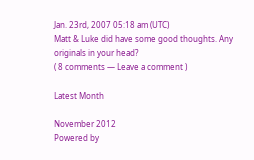Jan. 23rd, 2007 05:18 am (UTC)
Matt & Luke did have some good thoughts. Any originals in your head?
( 8 comments — Leave a comment )

Latest Month

November 2012
Powered by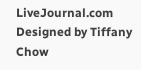LiveJournal.com
Designed by Tiffany Chow